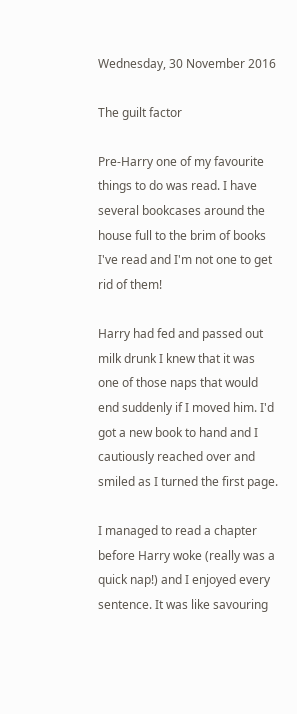Wednesday, 30 November 2016

The guilt factor

Pre-Harry one of my favourite things to do was read. I have several bookcases around the house full to the brim of books I've read and I'm not one to get rid of them!

Harry had fed and passed out milk drunk I knew that it was one of those naps that would end suddenly if I moved him. I'd got a new book to hand and I cautiously reached over and smiled as I turned the first page.

I managed to read a chapter before Harry woke (really was a quick nap!) and I enjoyed every sentence. It was like savouring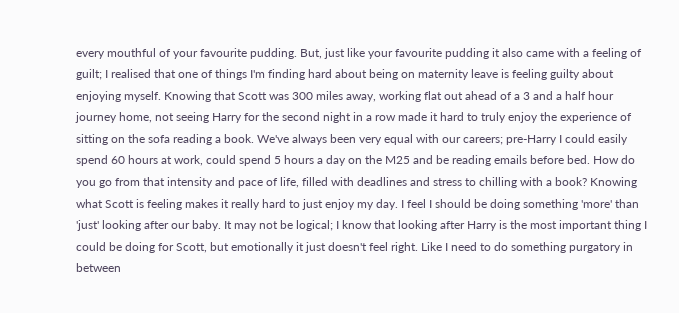every mouthful of your favourite pudding. But, just like your favourite pudding it also came with a feeling of guilt; I realised that one of things I'm finding hard about being on maternity leave is feeling guilty about enjoying myself. Knowing that Scott was 300 miles away, working flat out ahead of a 3 and a half hour journey home, not seeing Harry for the second night in a row made it hard to truly enjoy the experience of sitting on the sofa reading a book. We've always been very equal with our careers; pre-Harry I could easily spend 60 hours at work, could spend 5 hours a day on the M25 and be reading emails before bed. How do you go from that intensity and pace of life, filled with deadlines and stress to chilling with a book? Knowing what Scott is feeling makes it really hard to just enjoy my day. I feel I should be doing something 'more' than 'just' looking after our baby. It may not be logical; I know that looking after Harry is the most important thing I could be doing for Scott, but emotionally it just doesn't feel right. Like I need to do something purgatory in between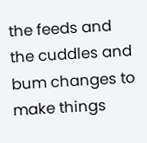the feeds and the cuddles and bum changes to make things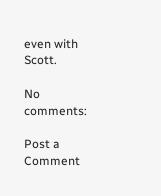even with Scott.

No comments:

Post a Comment